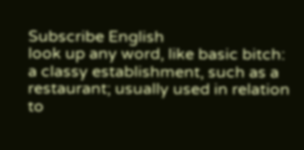Subscribe English
look up any word, like basic bitch:
a classy establishment, such as a restaurant; usually used in relation to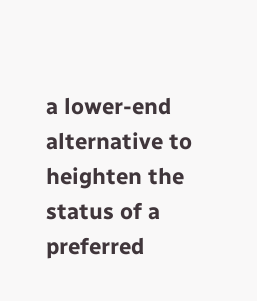a lower-end alternative to heighten the status of a preferred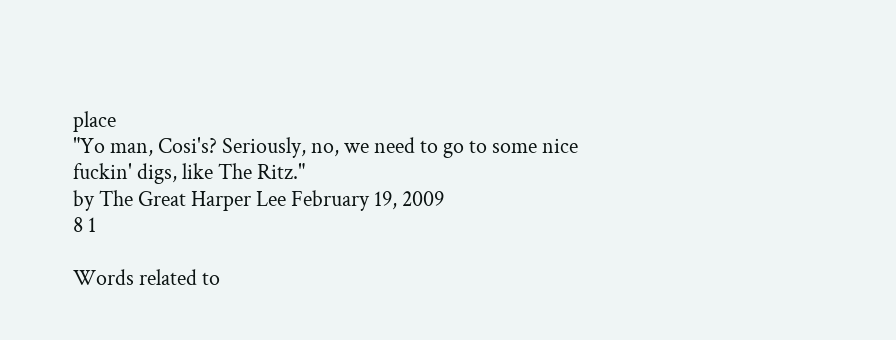place
"Yo man, Cosi's? Seriously, no, we need to go to some nice fuckin' digs, like The Ritz."
by The Great Harper Lee February 19, 2009
8 1

Words related to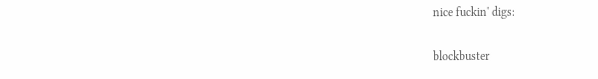nice fuckin' digs:

blockbuster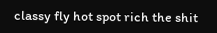classy fly hot spot rich the shit